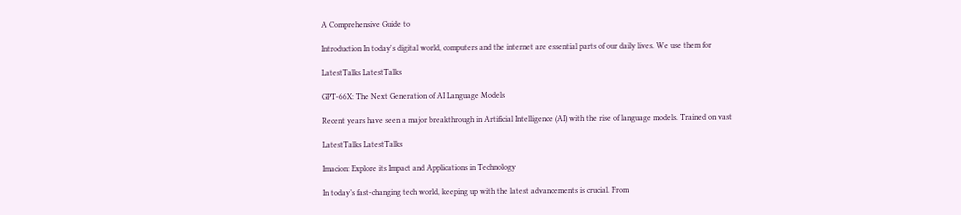A Comprehensive Guide to

Introduction In today's digital world, computers and the internet are essential parts of our daily lives. We use them for

LatestTalks LatestTalks

GPT-66X: The Next Generation of AI Language Models

Recent years have seen a major breakthrough in Artificial Intelligence (AI) with the rise of language models. Trained on vast

LatestTalks LatestTalks

Imacion: Explore its Impact and Applications in Technology

In today’s fast-changing tech world, keeping up with the latest advancements is crucial. From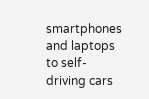smartphones and laptops to self-driving cars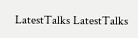LatestTalks LatestTalks